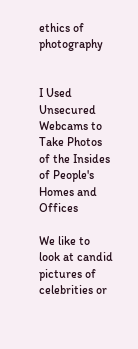ethics of photography


I Used Unsecured Webcams to Take Photos of the Insides of People's Homes and Offices

We like to look at candid pictures of celebrities or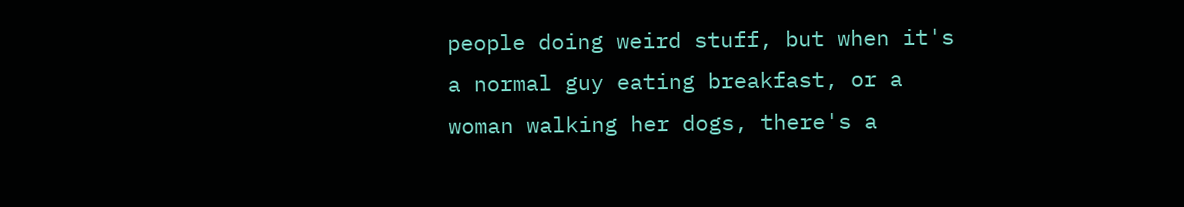people doing weird stuff, but when it's a normal guy eating breakfast, or a woman walking her dogs, there's a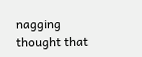nagging thought that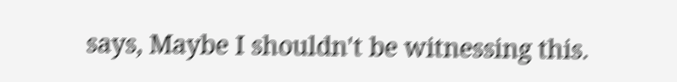says, Maybe I shouldn't be witnessing this.